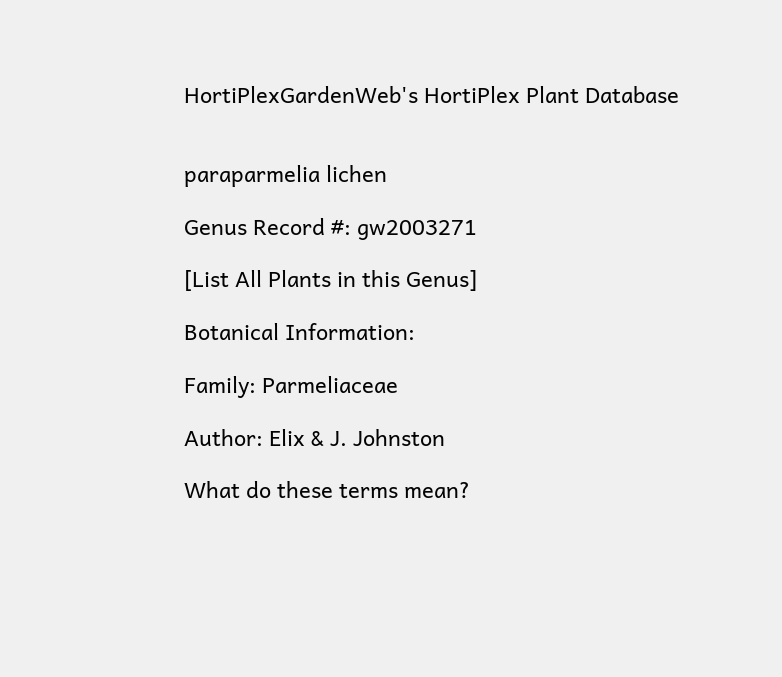HortiPlexGardenWeb's HortiPlex Plant Database


paraparmelia lichen

Genus Record #: gw2003271

[List All Plants in this Genus]

Botanical Information:

Family: Parmeliaceae

Author: Elix & J. Johnston

What do these terms mean?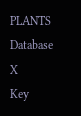PLANTS Database X
Key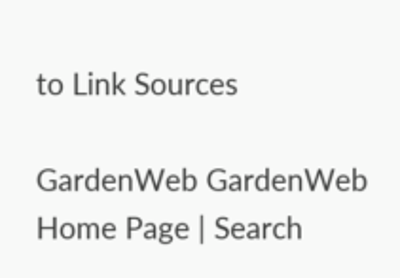to Link Sources

GardenWeb GardenWeb Home Page | Search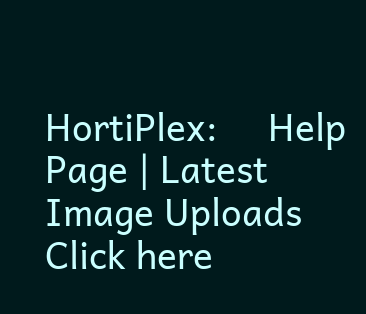HortiPlex:     Help Page | Latest Image Uploads
Click here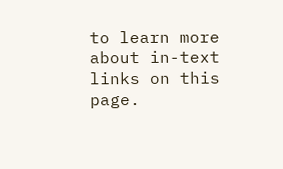to learn more about in-text links on this page.